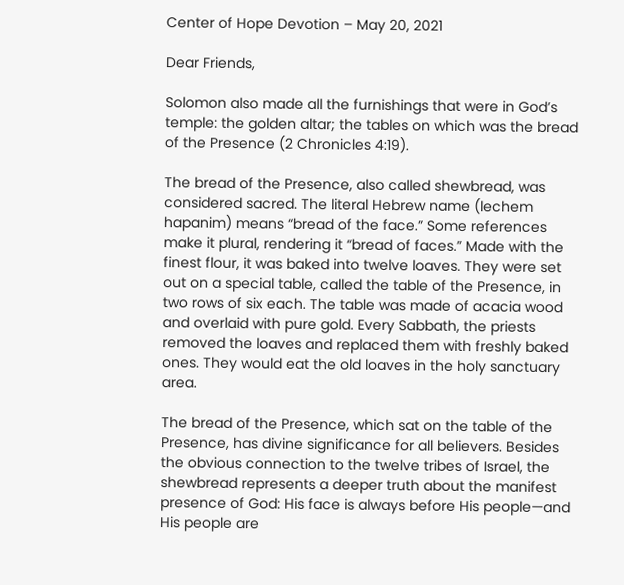Center of Hope Devotion – May 20, 2021

Dear Friends,

Solomon also made all the furnishings that were in God’s temple: the golden altar; the tables on which was the bread of the Presence (2 Chronicles 4:19).

The bread of the Presence, also called shewbread, was considered sacred. The literal Hebrew name (lechem hapanim) means “bread of the face.” Some references make it plural, rendering it “bread of faces.” Made with the finest flour, it was baked into twelve loaves. They were set out on a special table, called the table of the Presence, in two rows of six each. The table was made of acacia wood and overlaid with pure gold. Every Sabbath, the priests removed the loaves and replaced them with freshly baked ones. They would eat the old loaves in the holy sanctuary area.

The bread of the Presence, which sat on the table of the Presence, has divine significance for all believers. Besides the obvious connection to the twelve tribes of Israel, the shewbread represents a deeper truth about the manifest presence of God: His face is always before His people—and His people are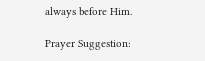always before Him.

Prayer Suggestion: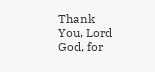Thank You, Lord God, for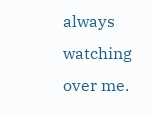always watching over me.